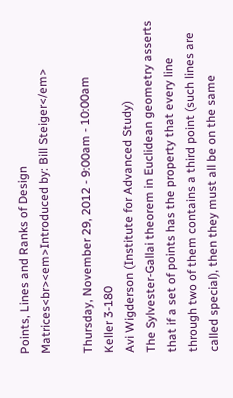Points, Lines and Ranks of Design Matrices<br><em>Introduced by: Bill Steiger</em>

Thursday, November 29, 2012 - 9:00am - 10:00am
Keller 3-180
Avi Wigderson (Institute for Advanced Study)
The Sylvester-Gallai theorem in Euclidean geometry asserts that if a set of points has the property that every line through two of them contains a third point (such lines are called special), then they must all be on the same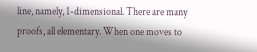line, namely, 1-dimensional. There are many proofs, all elementary. When one moves to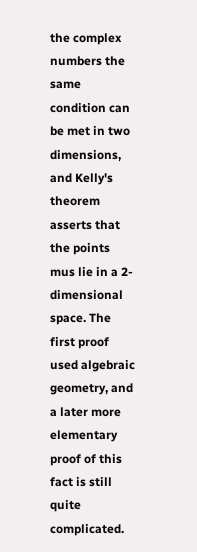the complex numbers the same condition can be met in two dimensions, and Kelly's theorem asserts that the points mus lie in a 2-dimensional space. The first proof used algebraic geometry, and a later more elementary proof of this fact is still quite complicated.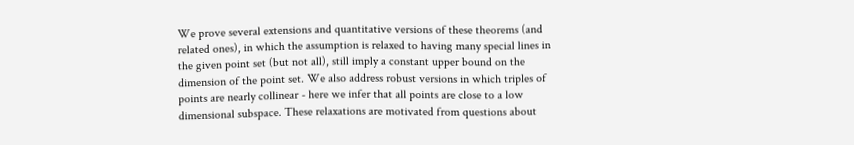We prove several extensions and quantitative versions of these theorems (and related ones), in which the assumption is relaxed to having many special lines in the given point set (but not all), still imply a constant upper bound on the dimension of the point set. We also address robust versions in which triples of points are nearly collinear - here we infer that all points are close to a low dimensional subspace. These relaxations are motivated from questions about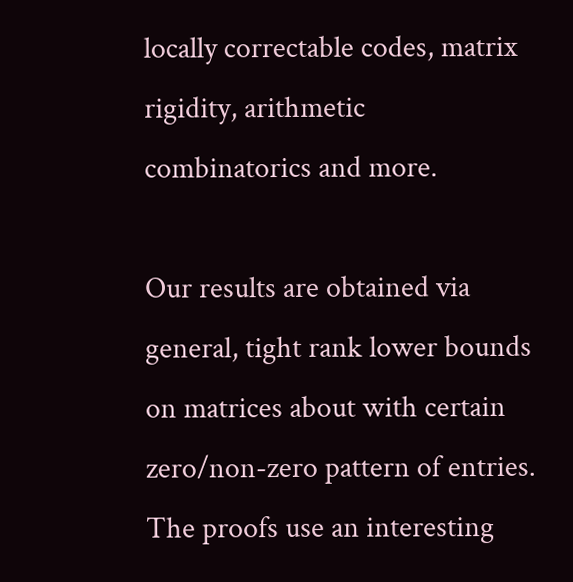locally correctable codes, matrix rigidity, arithmetic combinatorics and more.

Our results are obtained via general, tight rank lower bounds on matrices about with certain zero/non-zero pattern of entries.
The proofs use an interesting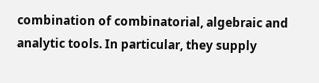combination of combinatorial, algebraic and analytic tools. In particular, they supply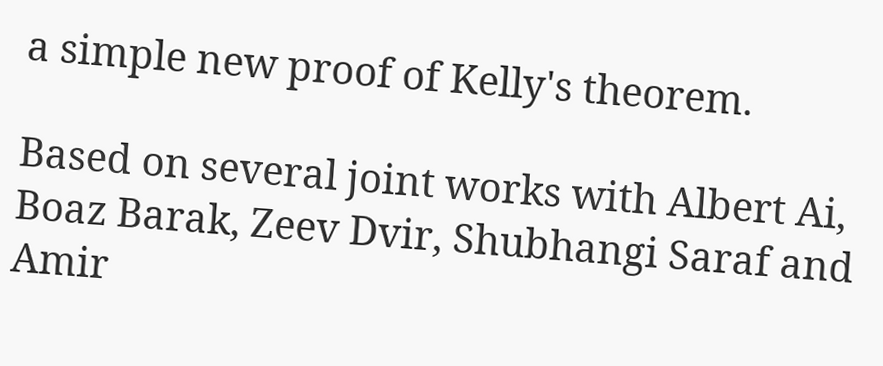a simple new proof of Kelly's theorem.

Based on several joint works with Albert Ai, Boaz Barak, Zeev Dvir, Shubhangi Saraf and Amir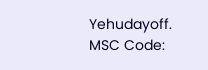Yehudayoff.
MSC Code: